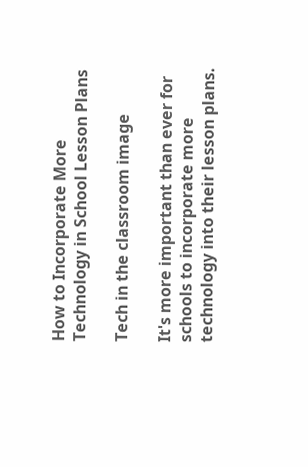How to Incorporate More Technology in School Lesson Plans

Tech in the classroom image

It's more important than ever for schools to incorporate more technology into their lesson plans.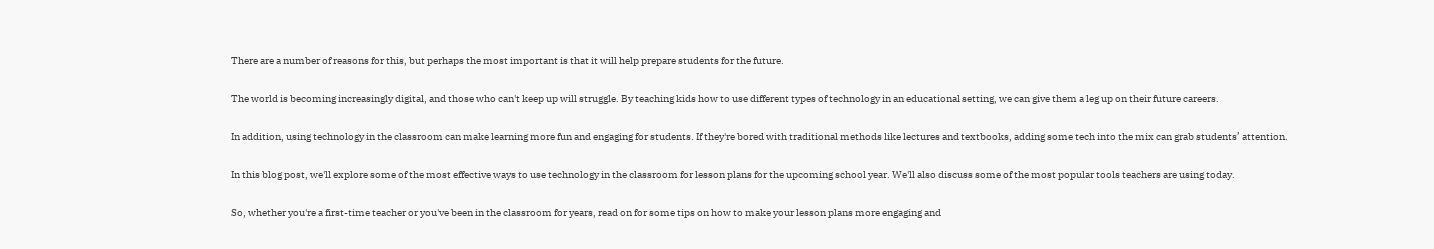There are a number of reasons for this, but perhaps the most important is that it will help prepare students for the future.

The world is becoming increasingly digital, and those who can't keep up will struggle. By teaching kids how to use different types of technology in an educational setting, we can give them a leg up on their future careers.

In addition, using technology in the classroom can make learning more fun and engaging for students. If they're bored with traditional methods like lectures and textbooks, adding some tech into the mix can grab students’ attention.

In this blog post, we'll explore some of the most effective ways to use technology in the classroom for lesson plans for the upcoming school year. We'll also discuss some of the most popular tools teachers are using today.

So, whether you're a first-time teacher or you've been in the classroom for years, read on for some tips on how to make your lesson plans more engaging and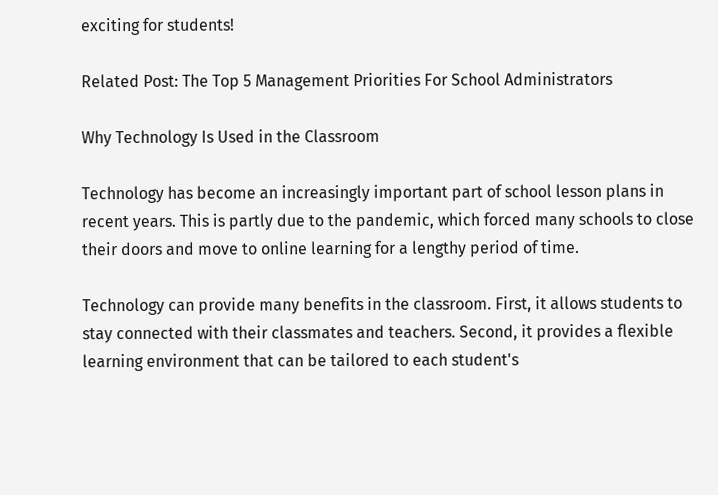exciting for students!

Related Post: The Top 5 Management Priorities For School Administrators

Why Technology Is Used in the Classroom

Technology has become an increasingly important part of school lesson plans in recent years. This is partly due to the pandemic, which forced many schools to close their doors and move to online learning for a lengthy period of time.

Technology can provide many benefits in the classroom. First, it allows students to stay connected with their classmates and teachers. Second, it provides a flexible learning environment that can be tailored to each student's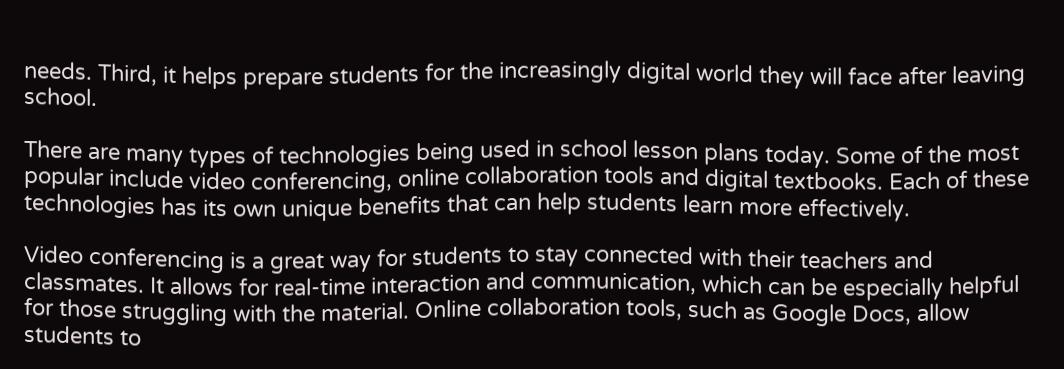needs. Third, it helps prepare students for the increasingly digital world they will face after leaving school.

There are many types of technologies being used in school lesson plans today. Some of the most popular include video conferencing, online collaboration tools and digital textbooks. Each of these technologies has its own unique benefits that can help students learn more effectively.

Video conferencing is a great way for students to stay connected with their teachers and classmates. It allows for real-time interaction and communication, which can be especially helpful for those struggling with the material. Online collaboration tools, such as Google Docs, allow students to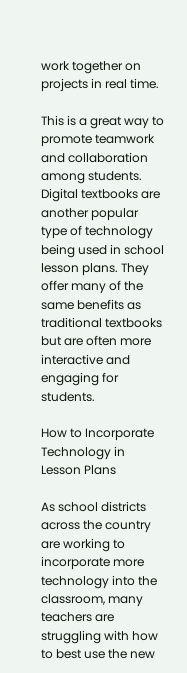work together on projects in real time.

This is a great way to promote teamwork and collaboration among students. Digital textbooks are another popular type of technology being used in school lesson plans. They offer many of the same benefits as traditional textbooks but are often more interactive and engaging for students.

How to Incorporate Technology in Lesson Plans

As school districts across the country are working to incorporate more technology into the classroom, many teachers are struggling with how to best use the new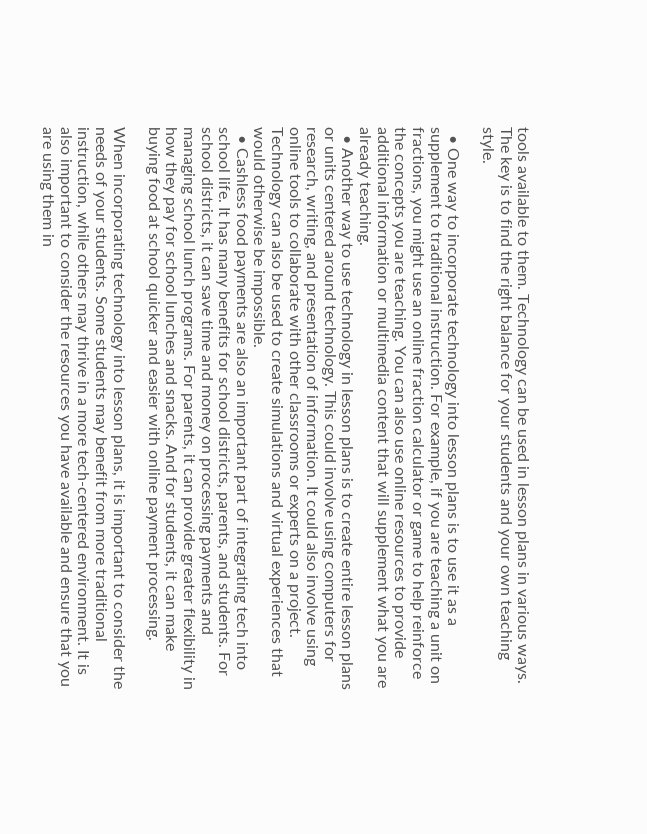tools available to them. Technology can be used in lesson plans in various ways. The key is to find the right balance for your students and your own teaching style.

  • One way to incorporate technology into lesson plans is to use it as a supplement to traditional instruction. For example, if you are teaching a unit on fractions, you might use an online fraction calculator or game to help reinforce the concepts you are teaching. You can also use online resources to provide additional information or multimedia content that will supplement what you are already teaching.
  • Another way to use technology in lesson plans is to create entire lesson plans or units centered around technology. This could involve using computers for research, writing, and presentation of information. It could also involve using online tools to collaborate with other classrooms or experts on a project. Technology can also be used to create simulations and virtual experiences that would otherwise be impossible.
  • Cashless food payments are also an important part of integrating tech into school life. It has many benefits for school districts, parents, and students. For school districts, it can save time and money on processing payments and managing school lunch programs. For parents, it can provide greater flexibility in how they pay for school lunches and snacks. And for students, it can make buying food at school quicker and easier with online payment processing.

When incorporating technology into lesson plans, it is important to consider the needs of your students. Some students may benefit from more traditional instruction, while others may thrive in a more tech-centered environment. It is also important to consider the resources you have available and ensure that you are using them in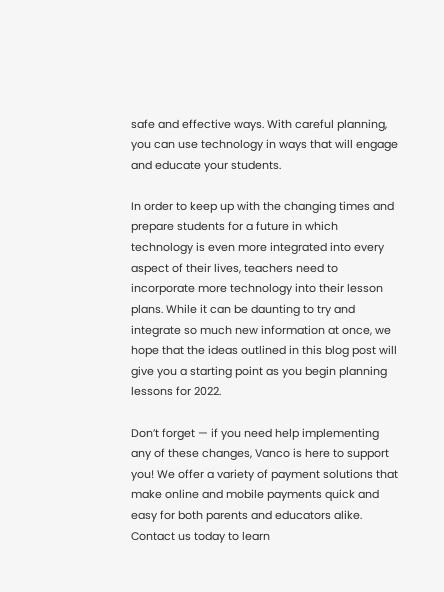safe and effective ways. With careful planning, you can use technology in ways that will engage and educate your students.

In order to keep up with the changing times and prepare students for a future in which technology is even more integrated into every aspect of their lives, teachers need to incorporate more technology into their lesson plans. While it can be daunting to try and integrate so much new information at once, we hope that the ideas outlined in this blog post will give you a starting point as you begin planning lessons for 2022.

Don’t forget — if you need help implementing any of these changes, Vanco is here to support you! We offer a variety of payment solutions that make online and mobile payments quick and easy for both parents and educators alike. Contact us today to learn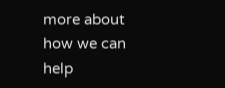more about how we can help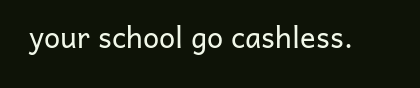your school go cashless.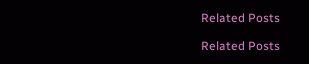Related Posts

Related Posts